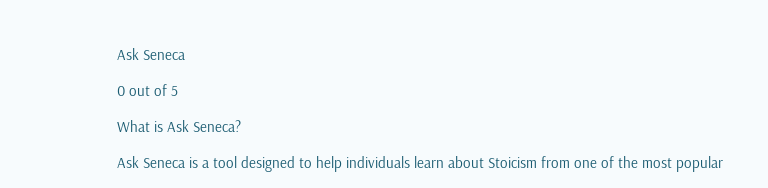Ask Seneca

0 out of 5

What is Ask Seneca?

Ask Seneca is a tool designed to help individuals learn about Stoicism from one of the most popular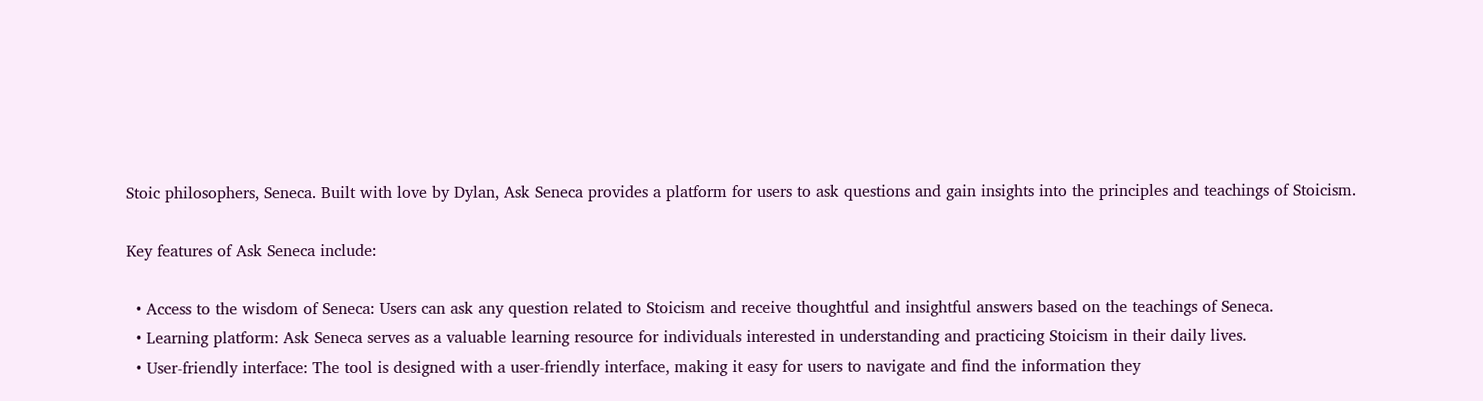Stoic philosophers, Seneca. Built with love by Dylan, Ask Seneca provides a platform for users to ask questions and gain insights into the principles and teachings of Stoicism.

Key features of Ask Seneca include:

  • Access to the wisdom of Seneca: Users can ask any question related to Stoicism and receive thoughtful and insightful answers based on the teachings of Seneca.
  • Learning platform: Ask Seneca serves as a valuable learning resource for individuals interested in understanding and practicing Stoicism in their daily lives.
  • User-friendly interface: The tool is designed with a user-friendly interface, making it easy for users to navigate and find the information they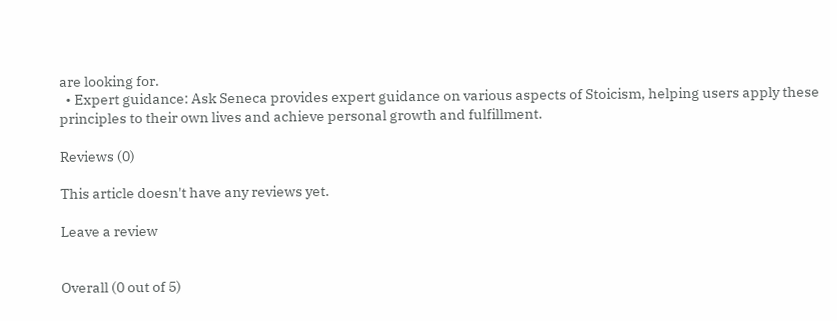are looking for.
  • Expert guidance: Ask Seneca provides expert guidance on various aspects of Stoicism, helping users apply these principles to their own lives and achieve personal growth and fulfillment.

Reviews (0)

This article doesn't have any reviews yet.

Leave a review


Overall (0 out of 5)